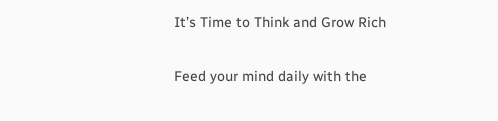It’s Time to Think and Grow Rich

Feed your mind daily with the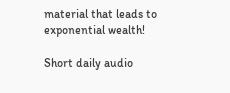material that leads to exponential wealth!

Short daily audio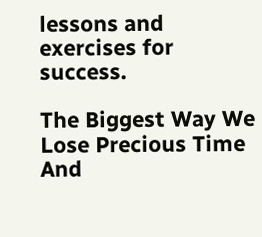lessons and exercises for success.

The Biggest Way We Lose Precious Time And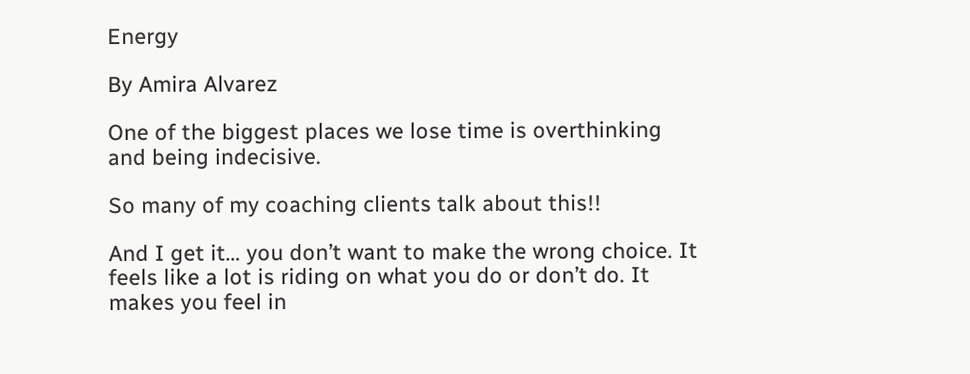Energy

By Amira Alvarez

One of the biggest places we lose time is overthinking and being indecisive.

So many of my coaching clients talk about this!!

And I get it… you don’t want to make the wrong choice. It feels like a lot is riding on what you do or don’t do. It makes you feel in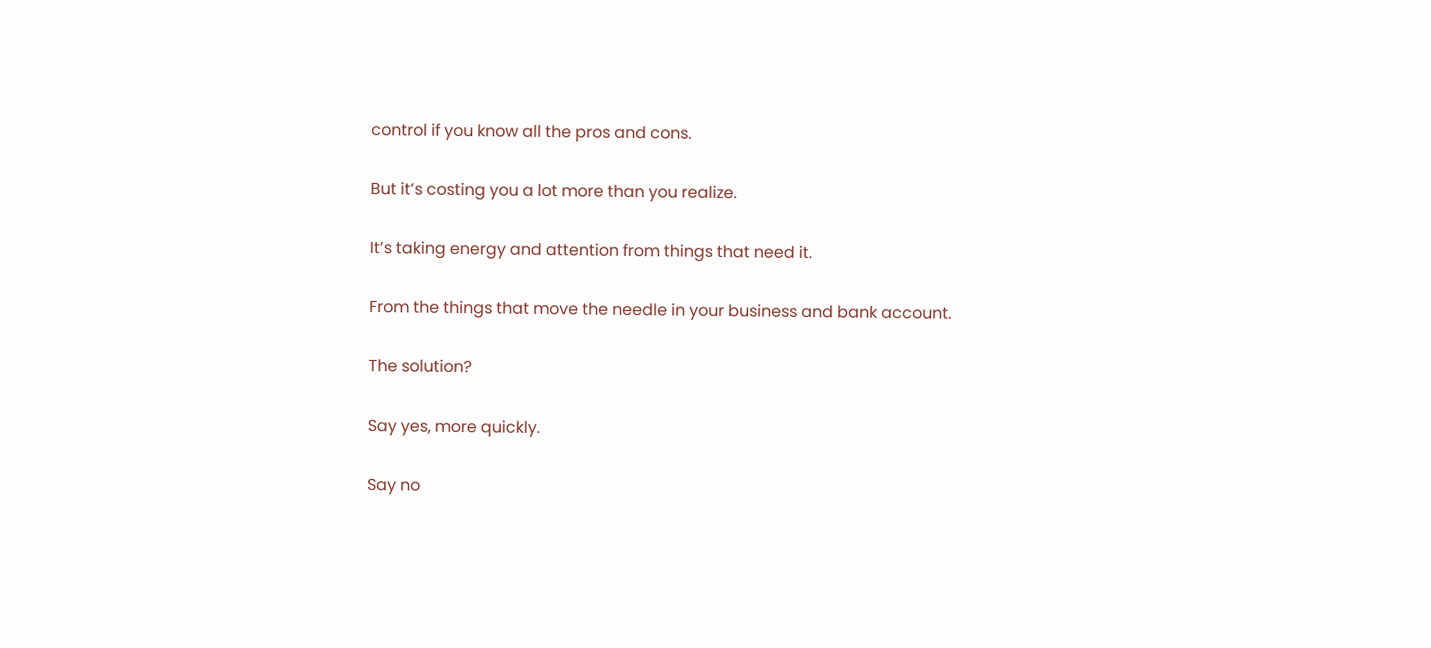control if you know all the pros and cons.

But it’s costing you a lot more than you realize.

It’s taking energy and attention from things that need it.

From the things that move the needle in your business and bank account.

The solution?

Say yes, more quickly.

Say no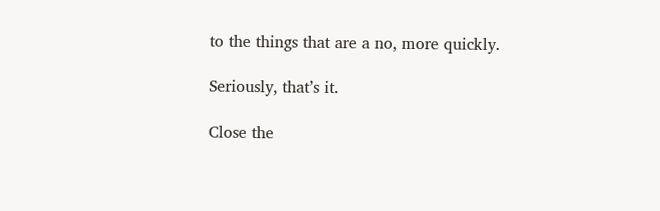to the things that are a no, more quickly.

Seriously, that’s it.

Close the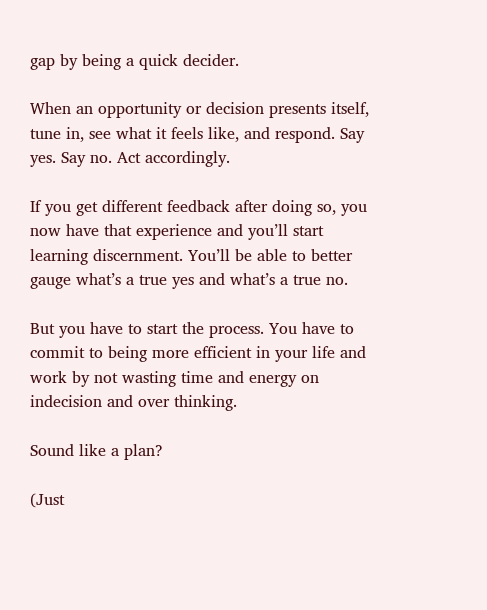gap by being a quick decider.

When an opportunity or decision presents itself, tune in, see what it feels like, and respond. Say yes. Say no. Act accordingly.

If you get different feedback after doing so, you now have that experience and you’ll start learning discernment. You’ll be able to better gauge what’s a true yes and what’s a true no.

But you have to start the process. You have to commit to being more efficient in your life and work by not wasting time and energy on indecision and over thinking.

Sound like a plan?

(Just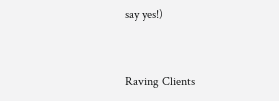say yes!)


Raving Clients